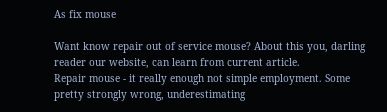As fix mouse

Want know repair out of service mouse? About this you, darling reader our website, can learn from current article.
Repair mouse - it really enough not simple employment. Some pretty strongly wrong, underestimating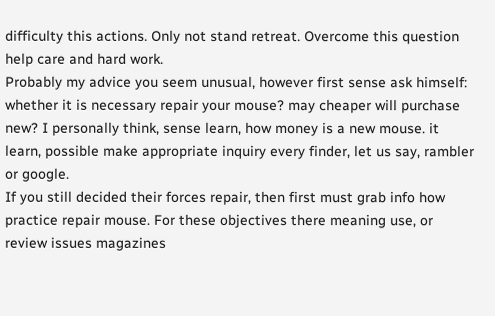difficulty this actions. Only not stand retreat. Overcome this question help care and hard work.
Probably my advice you seem unusual, however first sense ask himself: whether it is necessary repair your mouse? may cheaper will purchase new? I personally think, sense learn, how money is a new mouse. it learn, possible make appropriate inquiry every finder, let us say, rambler or google.
If you still decided their forces repair, then first must grab info how practice repair mouse. For these objectives there meaning use, or review issues magazines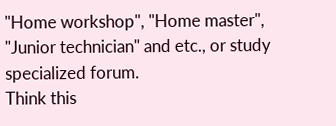"Home workshop", "Home master", "Junior technician" and etc., or study specialized forum.
Think this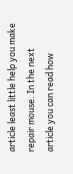article least little help you make repair mouse. In the next article you can read how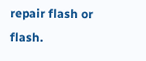repair flash or flash.